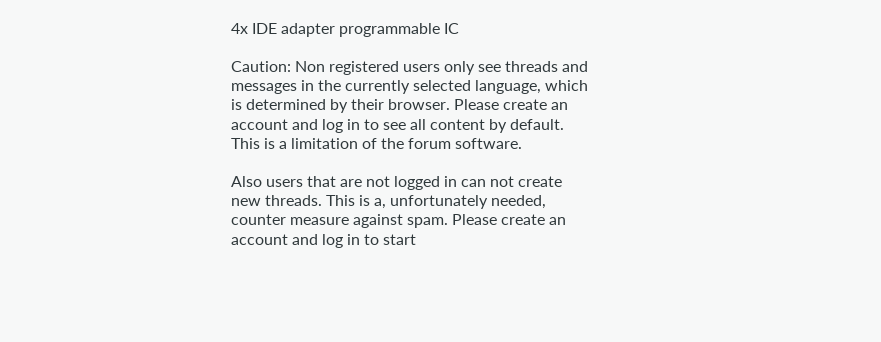4x IDE adapter programmable IC

Caution: Non registered users only see threads and messages in the currently selected language, which is determined by their browser. Please create an account and log in to see all content by default. This is a limitation of the forum software.

Also users that are not logged in can not create new threads. This is a, unfortunately needed, counter measure against spam. Please create an account and log in to start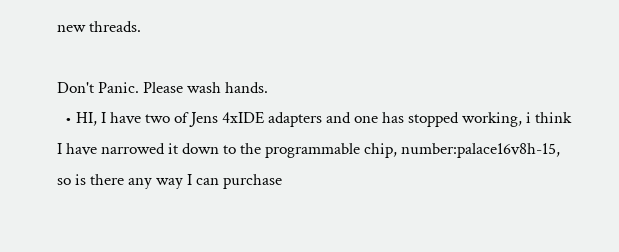new threads.

Don't Panic. Please wash hands.
  • HI, I have two of Jens 4xIDE adapters and one has stopped working, i think I have narrowed it down to the programmable chip, number:palace16v8h-15, so is there any way I can purchase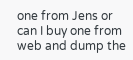one from Jens or can I buy one from web and dump the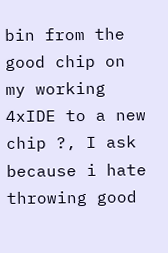bin from the good chip on my working 4xIDE to a new chip ?, I ask because i hate throwing good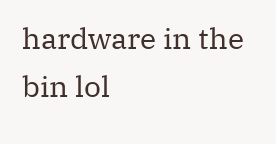hardware in the bin lol